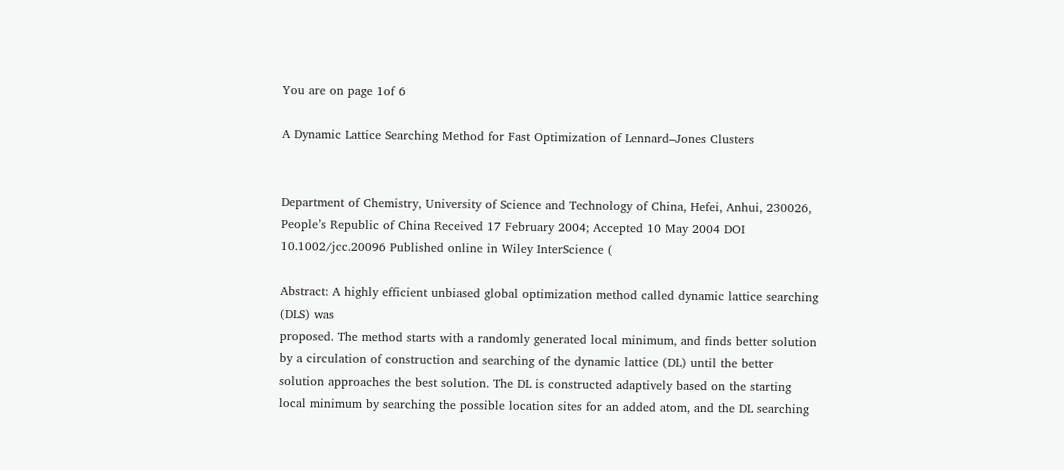You are on page 1of 6

A Dynamic Lattice Searching Method for Fast Optimization of Lennard–Jones Clusters


Department of Chemistry, University of Science and Technology of China, Hefei, Anhui, 230026, People’s Republic of China Received 17 February 2004; Accepted 10 May 2004 DOI 10.1002/jcc.20096 Published online in Wiley InterScience (

Abstract: A highly efficient unbiased global optimization method called dynamic lattice searching (DLS) was
proposed. The method starts with a randomly generated local minimum, and finds better solution by a circulation of construction and searching of the dynamic lattice (DL) until the better solution approaches the best solution. The DL is constructed adaptively based on the starting local minimum by searching the possible location sites for an added atom, and the DL searching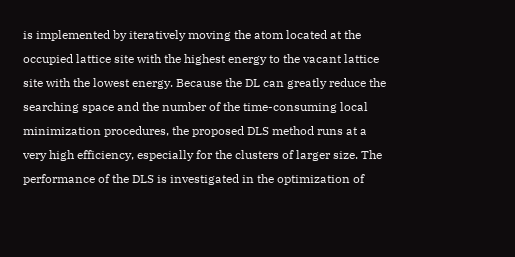is implemented by iteratively moving the atom located at the occupied lattice site with the highest energy to the vacant lattice site with the lowest energy. Because the DL can greatly reduce the searching space and the number of the time-consuming local minimization procedures, the proposed DLS method runs at a very high efficiency, especially for the clusters of larger size. The performance of the DLS is investigated in the optimization of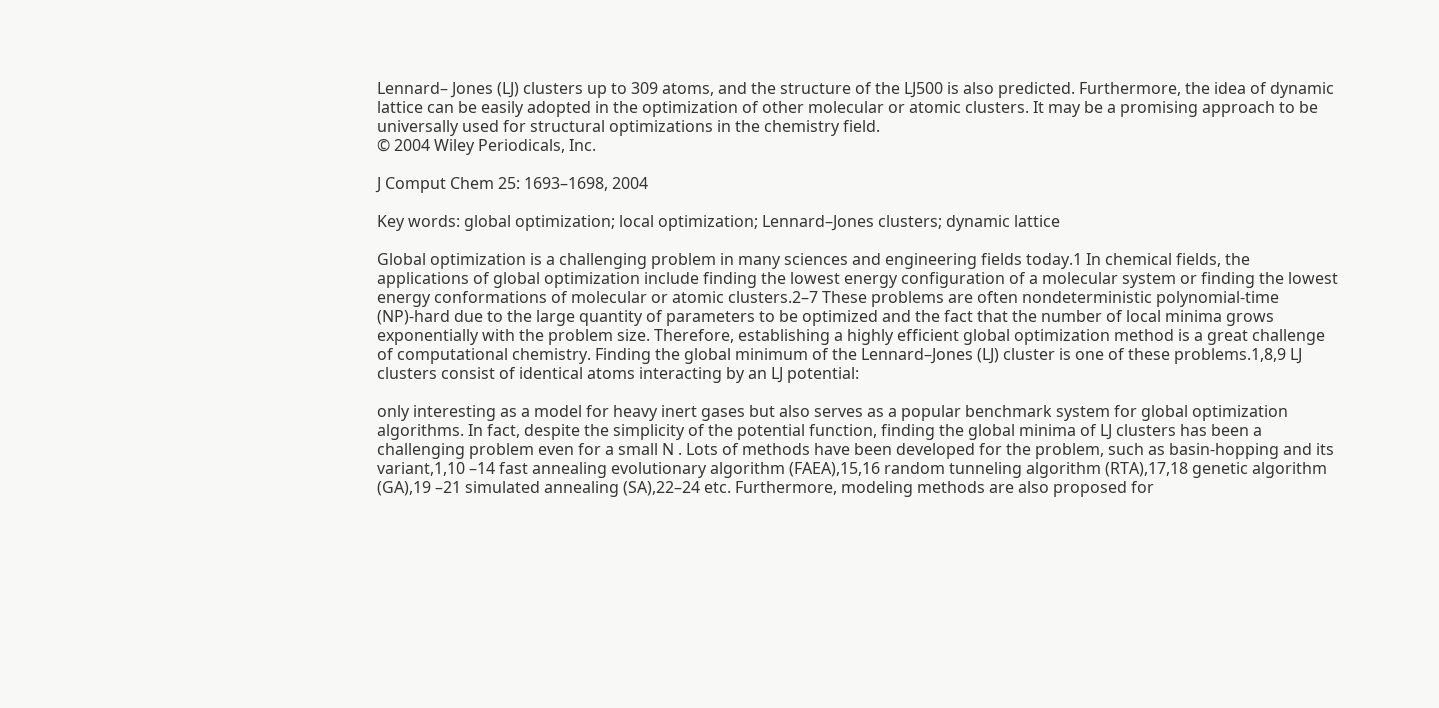Lennard– Jones (LJ) clusters up to 309 atoms, and the structure of the LJ500 is also predicted. Furthermore, the idea of dynamic lattice can be easily adopted in the optimization of other molecular or atomic clusters. It may be a promising approach to be universally used for structural optimizations in the chemistry field.
© 2004 Wiley Periodicals, Inc.

J Comput Chem 25: 1693–1698, 2004

Key words: global optimization; local optimization; Lennard–Jones clusters; dynamic lattice

Global optimization is a challenging problem in many sciences and engineering fields today.1 In chemical fields, the applications of global optimization include finding the lowest energy configuration of a molecular system or finding the lowest energy conformations of molecular or atomic clusters.2–7 These problems are often nondeterministic polynomial-time (NP)-hard due to the large quantity of parameters to be optimized and the fact that the number of local minima grows exponentially with the problem size. Therefore, establishing a highly efficient global optimization method is a great challenge of computational chemistry. Finding the global minimum of the Lennard–Jones (LJ) cluster is one of these problems.1,8,9 LJ clusters consist of identical atoms interacting by an LJ potential:

only interesting as a model for heavy inert gases but also serves as a popular benchmark system for global optimization algorithms. In fact, despite the simplicity of the potential function, finding the global minima of LJ clusters has been a challenging problem even for a small N . Lots of methods have been developed for the problem, such as basin-hopping and its variant,1,10 –14 fast annealing evolutionary algorithm (FAEA),15,16 random tunneling algorithm (RTA),17,18 genetic algorithm (GA),19 –21 simulated annealing (SA),22–24 etc. Furthermore, modeling methods are also proposed for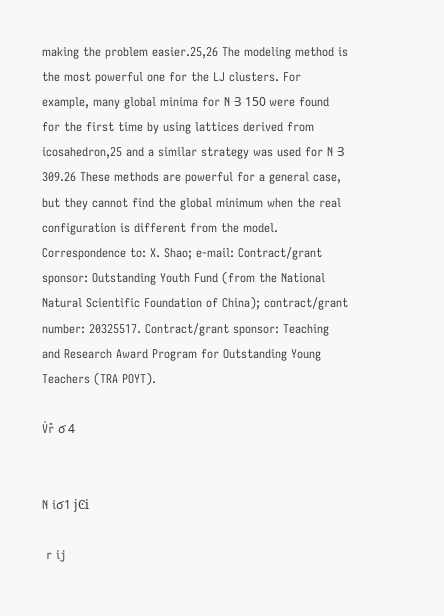making the problem easier.25,26 The modeling method is the most powerful one for the LJ clusters. For example, many global minima for N Յ 150 were found for the first time by using lattices derived from icosahedron,25 and a similar strategy was used for N Յ 309.26 These methods are powerful for a general case, but they cannot find the global minimum when the real configuration is different from the model.
Correspondence to: X. Shao; e-mail: Contract/grant sponsor: Outstanding Youth Fund (from the National Natural Scientific Foundation of China); contract/grant number: 20325517. Contract/grant sponsor: Teaching and Research Award Program for Outstanding Young Teachers (TRA POYT).

V͑r͒ ϭ 4


N iϭ1 jϾi

 r ij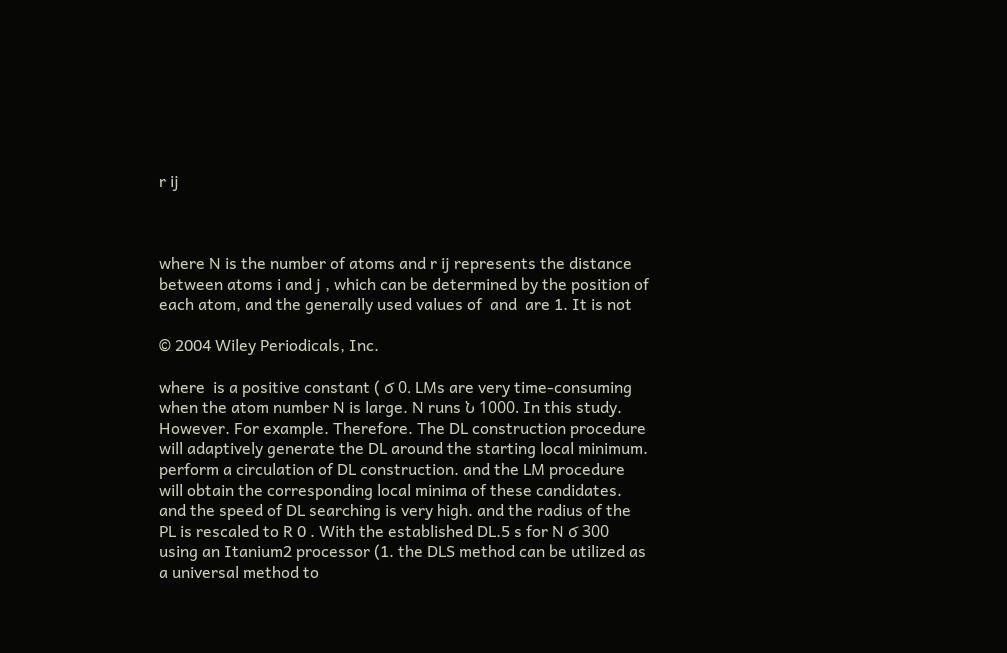r ij



where N is the number of atoms and r ij represents the distance between atoms i and j , which can be determined by the position of each atom, and the generally used values of  and  are 1. It is not

© 2004 Wiley Periodicals, Inc.

where  is a positive constant ( ϭ 0. LMs are very time-consuming when the atom number N is large. N runs Ն 1000. In this study. However. For example. Therefore. The DL construction procedure will adaptively generate the DL around the starting local minimum. perform a circulation of DL construction. and the LM procedure will obtain the corresponding local minima of these candidates. and the speed of DL searching is very high. and the radius of the PL is rescaled to R 0 . With the established DL.5 s for N ϭ 300 using an Itanium2 processor (1. the DLS method can be utilized as a universal method to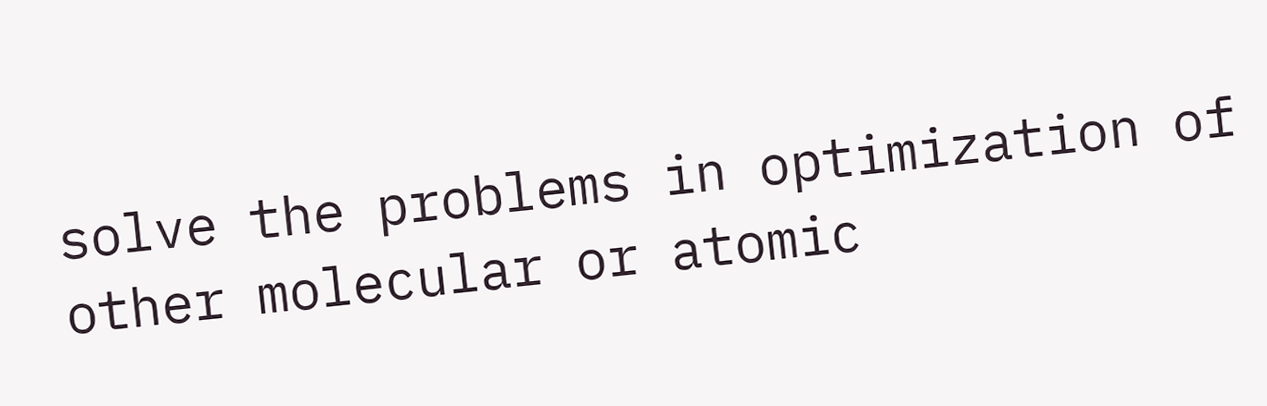solve the problems in optimization of other molecular or atomic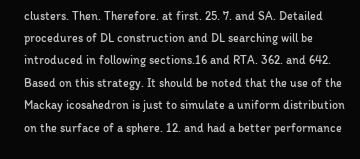clusters. Then. Therefore. at first. 25. 7. and SA. Detailed procedures of DL construction and DL searching will be introduced in following sections.16 and RTA. 362. and 642. Based on this strategy. It should be noted that the use of the Mackay icosahedron is just to simulate a uniform distribution on the surface of a sphere. 12. and had a better performance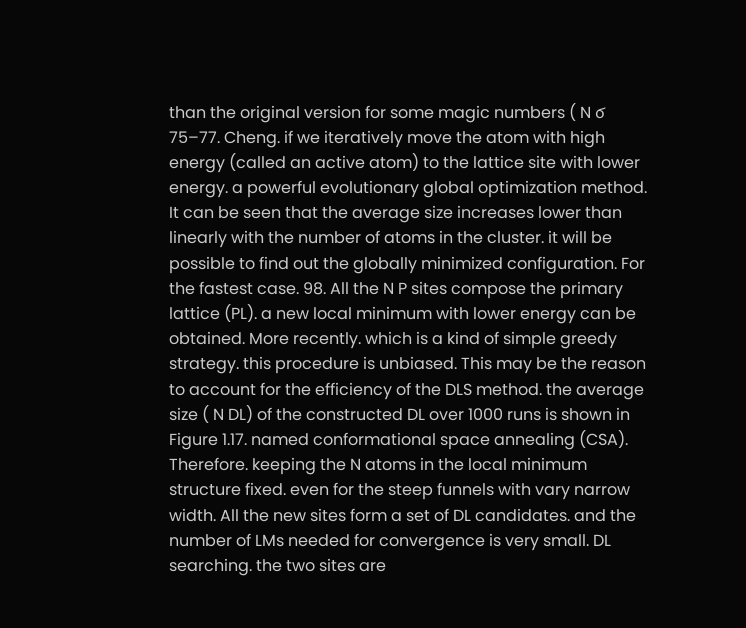than the original version for some magic numbers ( N ϭ 75–77. Cheng. if we iteratively move the atom with high energy (called an active atom) to the lattice site with lower energy. a powerful evolutionary global optimization method. It can be seen that the average size increases lower than linearly with the number of atoms in the cluster. it will be possible to find out the globally minimized configuration. For the fastest case. 98. All the N P sites compose the primary lattice (PL). a new local minimum with lower energy can be obtained. More recently. which is a kind of simple greedy strategy. this procedure is unbiased. This may be the reason to account for the efficiency of the DLS method. the average size ( N DL) of the constructed DL over 1000 runs is shown in Figure 1.17. named conformational space annealing (CSA). Therefore. keeping the N atoms in the local minimum structure fixed. even for the steep funnels with vary narrow width. All the new sites form a set of DL candidates. and the number of LMs needed for convergence is very small. DL searching. the two sites are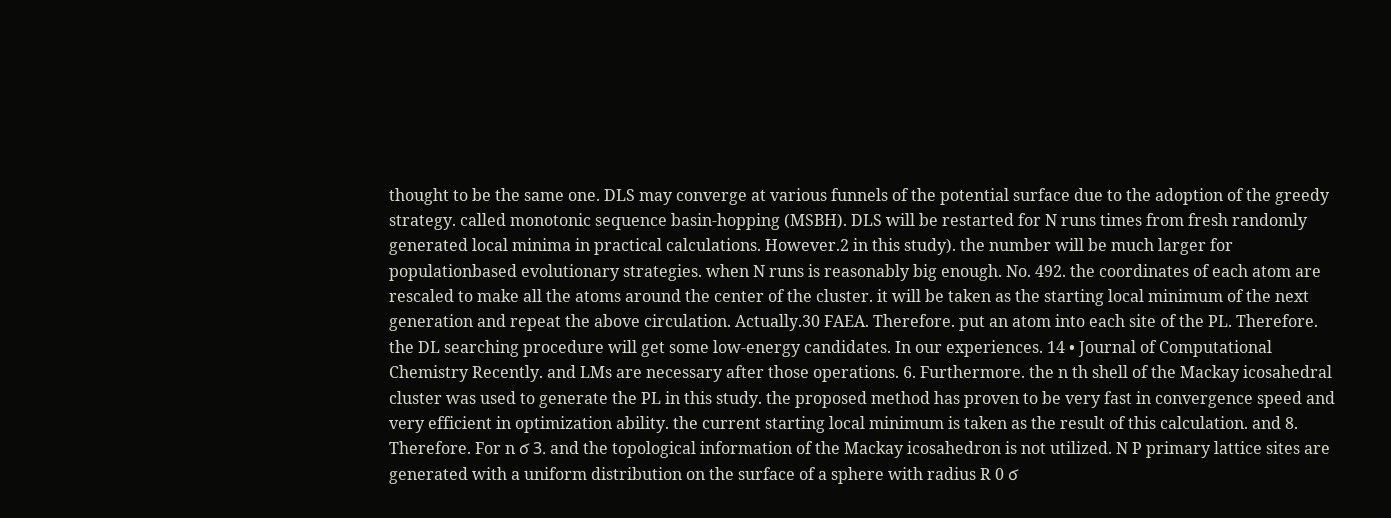thought to be the same one. DLS may converge at various funnels of the potential surface due to the adoption of the greedy strategy. called monotonic sequence basin-hopping (MSBH). DLS will be restarted for N runs times from fresh randomly generated local minima in practical calculations. However.2 in this study). the number will be much larger for populationbased evolutionary strategies. when N runs is reasonably big enough. No. 492. the coordinates of each atom are rescaled to make all the atoms around the center of the cluster. it will be taken as the starting local minimum of the next generation and repeat the above circulation. Actually.30 FAEA. Therefore. put an atom into each site of the PL. Therefore. the DL searching procedure will get some low-energy candidates. In our experiences. 14 • Journal of Computational Chemistry Recently. and LMs are necessary after those operations. 6. Furthermore. the n th shell of the Mackay icosahedral cluster was used to generate the PL in this study. the proposed method has proven to be very fast in convergence speed and very efficient in optimization ability. the current starting local minimum is taken as the result of this calculation. and 8. Therefore. For n ϭ 3. and the topological information of the Mackay icosahedron is not utilized. N P primary lattice sites are generated with a uniform distribution on the surface of a sphere with radius R 0 ϭ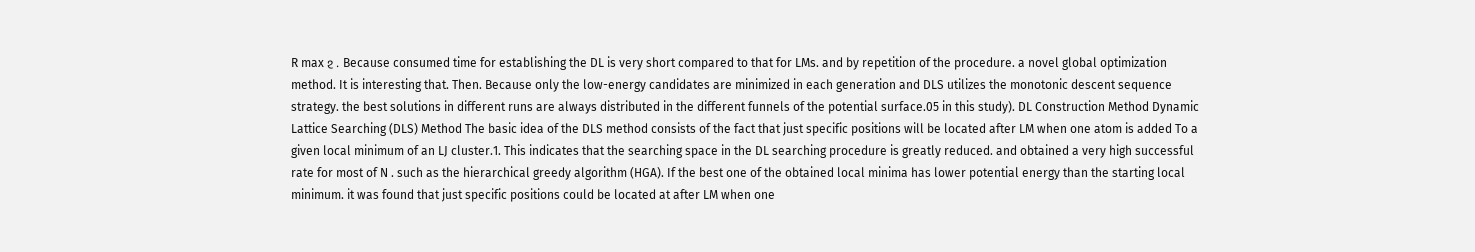R max ϩ . Because consumed time for establishing the DL is very short compared to that for LMs. and by repetition of the procedure. a novel global optimization method. It is interesting that. Then. Because only the low-energy candidates are minimized in each generation and DLS utilizes the monotonic descent sequence strategy. the best solutions in different runs are always distributed in the different funnels of the potential surface.05 in this study). DL Construction Method Dynamic Lattice Searching (DLS) Method The basic idea of the DLS method consists of the fact that just specific positions will be located after LM when one atom is added To a given local minimum of an LJ cluster.1. This indicates that the searching space in the DL searching procedure is greatly reduced. and obtained a very high successful rate for most of N . such as the hierarchical greedy algorithm (HGA). If the best one of the obtained local minima has lower potential energy than the starting local minimum. it was found that just specific positions could be located at after LM when one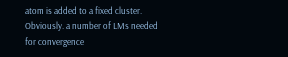atom is added to a fixed cluster. Obviously. a number of LMs needed for convergence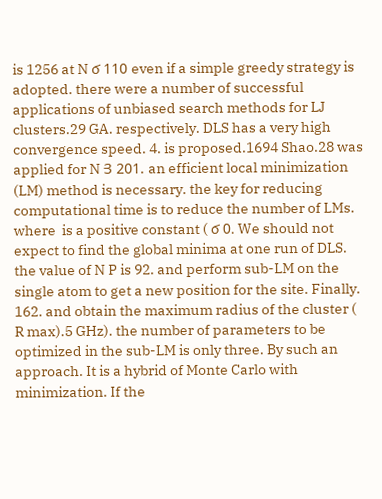is 1256 at N ϭ 110 even if a simple greedy strategy is adopted. there were a number of successful applications of unbiased search methods for LJ clusters.29 GA. respectively. DLS has a very high convergence speed. 4. is proposed.1694 Shao.28 was applied for N Յ 201. an efficient local minimization (LM) method is necessary. the key for reducing computational time is to reduce the number of LMs. where  is a positive constant ( ϭ 0. We should not expect to find the global minima at one run of DLS. the value of N P is 92. and perform sub-LM on the single atom to get a new position for the site. Finally. 162. and obtain the maximum radius of the cluster ( R max).5 GHz). the number of parameters to be optimized in the sub-LM is only three. By such an approach. It is a hybrid of Monte Carlo with minimization. If the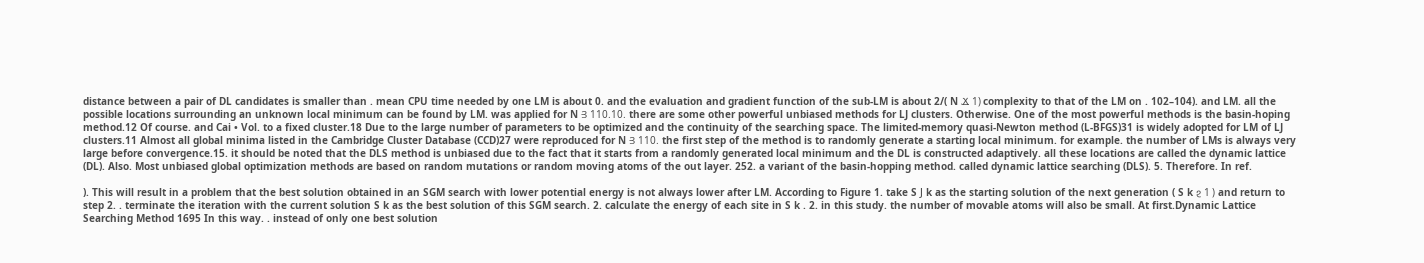distance between a pair of DL candidates is smaller than . mean CPU time needed by one LM is about 0. and the evaluation and gradient function of the sub-LM is about 2/( N Ϫ 1) complexity to that of the LM on . 102–104). and LM. all the possible locations surrounding an unknown local minimum can be found by LM. was applied for N Յ 110.10. there are some other powerful unbiased methods for LJ clusters. Otherwise. One of the most powerful methods is the basin-hoping method.12 Of course. and Cai • Vol. to a fixed cluster.18 Due to the large number of parameters to be optimized and the continuity of the searching space. The limited-memory quasi-Newton method (L-BFGS)31 is widely adopted for LM of LJ clusters.11 Almost all global minima listed in the Cambridge Cluster Database (CCD)27 were reproduced for N Յ 110. the first step of the method is to randomly generate a starting local minimum. for example. the number of LMs is always very large before convergence.15. it should be noted that the DLS method is unbiased due to the fact that it starts from a randomly generated local minimum and the DL is constructed adaptively. all these locations are called the dynamic lattice (DL). Also. Most unbiased global optimization methods are based on random mutations or random moving atoms of the out layer. 252. a variant of the basin-hopping method. called dynamic lattice searching (DLS). 5. Therefore. In ref.

). This will result in a problem that the best solution obtained in an SGM search with lower potential energy is not always lower after LM. According to Figure 1. take S Ј k as the starting solution of the next generation ( S k ϩ 1 ) and return to step 2. . terminate the iteration with the current solution S k as the best solution of this SGM search. 2. calculate the energy of each site in S k . 2. in this study. the number of movable atoms will also be small. At first.Dynamic Lattice Searching Method 1695 In this way. . instead of only one best solution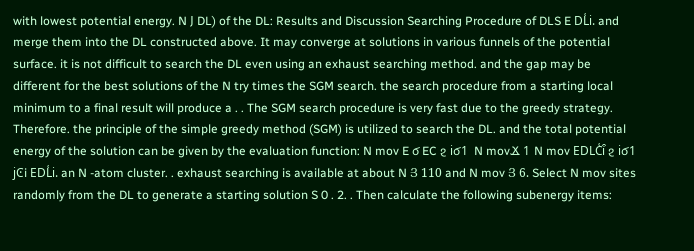with lowest potential energy. N Ј DL) of the DL: Results and Discussion Searching Procedure of DLS E DL͑i. and merge them into the DL constructed above. It may converge at solutions in various funnels of the potential surface. it is not difficult to search the DL even using an exhaust searching method. and the gap may be different for the best solutions of the N try times the SGM search. the search procedure from a starting local minimum to a final result will produce a . . The SGM search procedure is very fast due to the greedy strategy. Therefore. the principle of the simple greedy method (SGM) is utilized to search the DL. and the total potential energy of the solution can be given by the evaluation function: N mov E ϭ EC ϩ iϭ1  N movϪ 1 N mov EDLC͑i͒ ϩ iϭ1  jϾi EDL͑i. an N -atom cluster. . exhaust searching is available at about N Յ 110 and N mov Յ 6. Select N mov sites randomly from the DL to generate a starting solution S 0 . 2. . Then calculate the following subenergy items: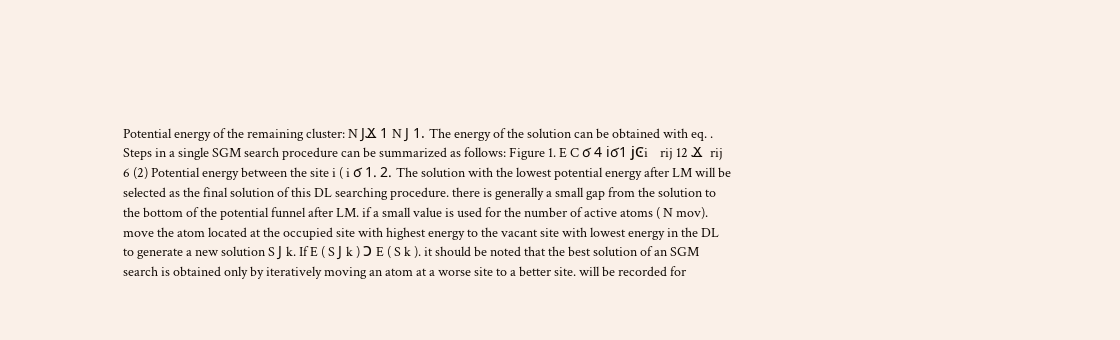Potential energy of the remaining cluster: N ЈϪ 1 N Ј 1. The energy of the solution can be obtained with eq. . Steps in a single SGM search procedure can be summarized as follows: Figure 1. E C ϭ 4 iϭ1 jϾi    rij 12 Ϫ  rij 6 (2) Potential energy between the site i ( i ϭ 1. 2. The solution with the lowest potential energy after LM will be selected as the final solution of this DL searching procedure. there is generally a small gap from the solution to the bottom of the potential funnel after LM. if a small value is used for the number of active atoms ( N mov). move the atom located at the occupied site with highest energy to the vacant site with lowest energy in the DL to generate a new solution S Ј k. If E ( S Ј k ) Ͻ E ( S k ). it should be noted that the best solution of an SGM search is obtained only by iteratively moving an atom at a worse site to a better site. will be recorded for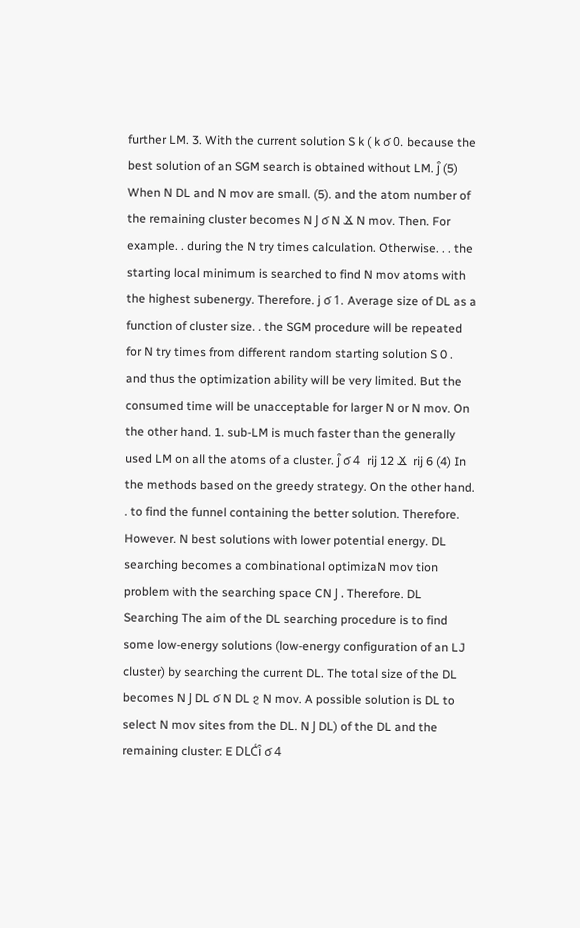further LM. 3. With the current solution S k ( k ϭ 0. because the best solution of an SGM search is obtained without LM. j͒ (5) When N DL and N mov are small. (5). and the atom number of the remaining cluster becomes N Ј ϭ N Ϫ N mov. Then. For example. . during the N try times calculation. Otherwise. . . the starting local minimum is searched to find N mov atoms with the highest subenergy. Therefore. j ϭ 1. Average size of DL as a function of cluster size. . the SGM procedure will be repeated for N try times from different random starting solution S 0 . and thus the optimization ability will be very limited. But the consumed time will be unacceptable for larger N or N mov. On the other hand. 1. sub-LM is much faster than the generally used LM on all the atoms of a cluster. j͒ ϭ 4  rij 12 Ϫ  rij 6 (4) In the methods based on the greedy strategy. On the other hand. . to find the funnel containing the better solution. Therefore. However. N best solutions with lower potential energy. DL searching becomes a combinational optimizaN mov tion problem with the searching space CN Ј . Therefore. DL Searching The aim of the DL searching procedure is to find some low-energy solutions (low-energy configuration of an LJ cluster) by searching the current DL. The total size of the DL becomes N Ј DL ϭ N DL ϩ N mov. A possible solution is DL to select N mov sites from the DL. N Ј DL) of the DL and the remaining cluster: E DLC͑i͒ ϭ 4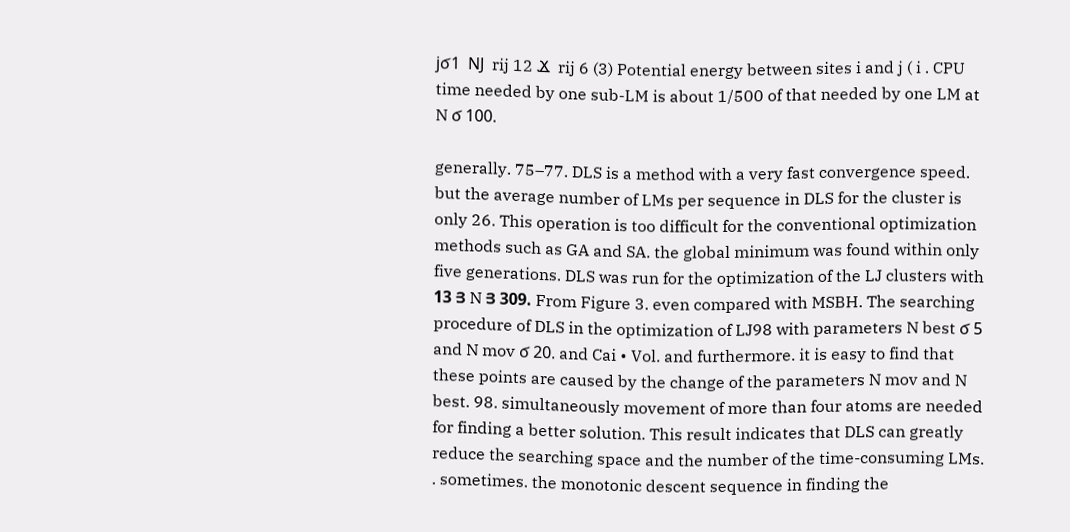jϭ1  NЈ  rij 12 Ϫ  rij 6 (3) Potential energy between sites i and j ( i . CPU time needed by one sub-LM is about 1/500 of that needed by one LM at N ϭ 100.

generally. 75–77. DLS is a method with a very fast convergence speed. but the average number of LMs per sequence in DLS for the cluster is only 26. This operation is too difficult for the conventional optimization methods such as GA and SA. the global minimum was found within only five generations. DLS was run for the optimization of the LJ clusters with 13 Յ N Յ 309. From Figure 3. even compared with MSBH. The searching procedure of DLS in the optimization of LJ98 with parameters N best ϭ 5 and N mov ϭ 20. and Cai • Vol. and furthermore. it is easy to find that these points are caused by the change of the parameters N mov and N best. 98. simultaneously movement of more than four atoms are needed for finding a better solution. This result indicates that DLS can greatly reduce the searching space and the number of the time-consuming LMs. . sometimes. the monotonic descent sequence in finding the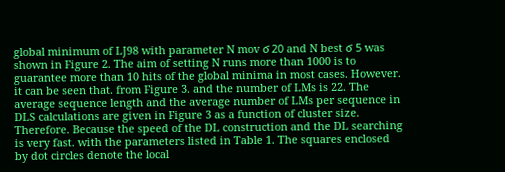global minimum of LJ98 with parameter N mov ϭ 20 and N best ϭ 5 was shown in Figure 2. The aim of setting N runs more than 1000 is to guarantee more than 10 hits of the global minima in most cases. However. it can be seen that. from Figure 3. and the number of LMs is 22. The average sequence length and the average number of LMs per sequence in DLS calculations are given in Figure 3 as a function of cluster size. Therefore. Because the speed of the DL construction and the DL searching is very fast. with the parameters listed in Table 1. The squares enclosed by dot circles denote the local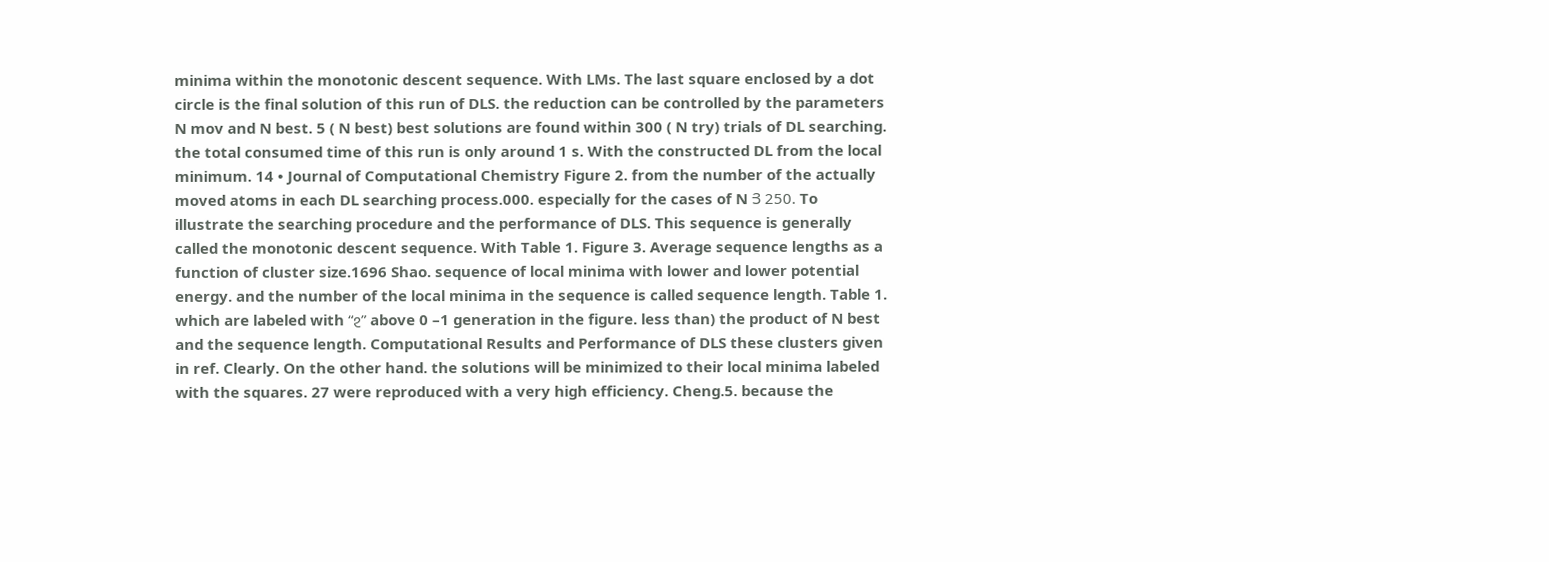minima within the monotonic descent sequence. With LMs. The last square enclosed by a dot circle is the final solution of this run of DLS. the reduction can be controlled by the parameters N mov and N best. 5 ( N best) best solutions are found within 300 ( N try) trials of DL searching. the total consumed time of this run is only around 1 s. With the constructed DL from the local minimum. 14 • Journal of Computational Chemistry Figure 2. from the number of the actually moved atoms in each DL searching process.000. especially for the cases of N Յ 250. To illustrate the searching procedure and the performance of DLS. This sequence is generally called the monotonic descent sequence. With Table 1. Figure 3. Average sequence lengths as a function of cluster size.1696 Shao. sequence of local minima with lower and lower potential energy. and the number of the local minima in the sequence is called sequence length. Table 1. which are labeled with “ϩ” above 0 –1 generation in the figure. less than) the product of N best and the sequence length. Computational Results and Performance of DLS these clusters given in ref. Clearly. On the other hand. the solutions will be minimized to their local minima labeled with the squares. 27 were reproduced with a very high efficiency. Cheng.5. because the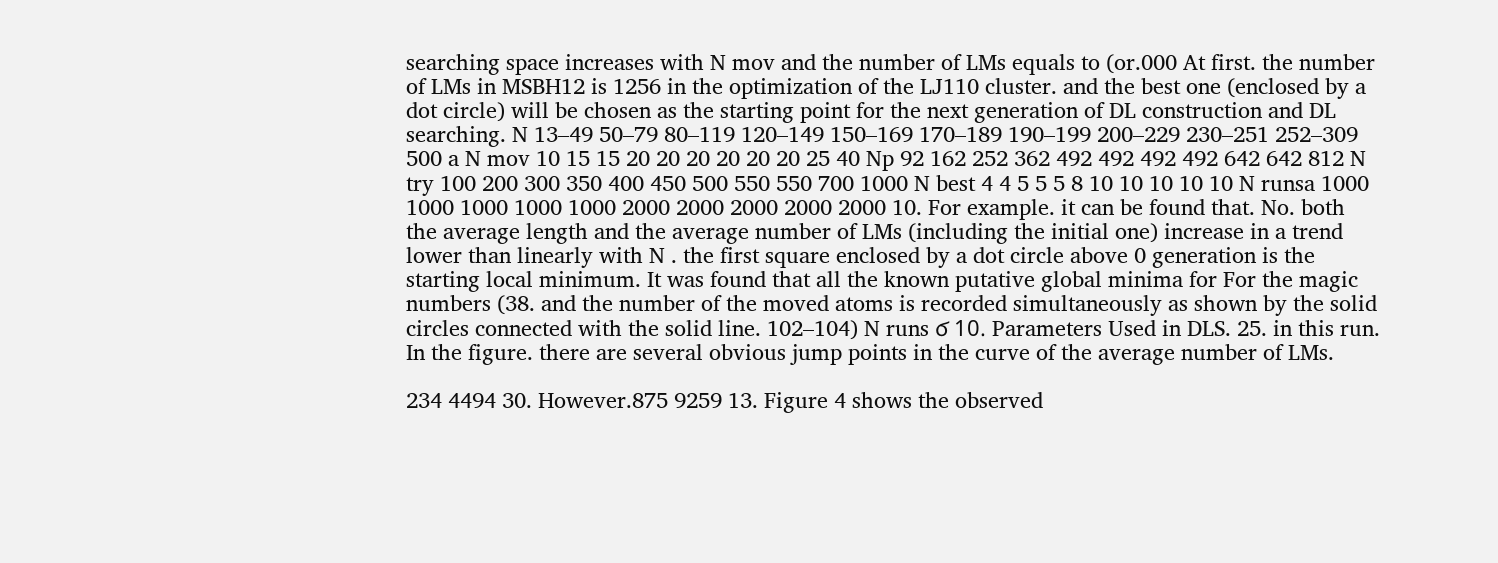searching space increases with N mov and the number of LMs equals to (or.000 At first. the number of LMs in MSBH12 is 1256 in the optimization of the LJ110 cluster. and the best one (enclosed by a dot circle) will be chosen as the starting point for the next generation of DL construction and DL searching. N 13–49 50–79 80–119 120–149 150–169 170–189 190–199 200–229 230–251 252–309 500 a N mov 10 15 15 20 20 20 20 20 20 25 40 Np 92 162 252 362 492 492 492 492 642 642 812 N try 100 200 300 350 400 450 500 550 550 700 1000 N best 4 4 5 5 5 8 10 10 10 10 10 N runsa 1000 1000 1000 1000 1000 2000 2000 2000 2000 2000 10. For example. it can be found that. No. both the average length and the average number of LMs (including the initial one) increase in a trend lower than linearly with N . the first square enclosed by a dot circle above 0 generation is the starting local minimum. It was found that all the known putative global minima for For the magic numbers (38. and the number of the moved atoms is recorded simultaneously as shown by the solid circles connected with the solid line. 102–104) N runs ϭ 10. Parameters Used in DLS. 25. in this run. In the figure. there are several obvious jump points in the curve of the average number of LMs.

234 4494 30. However.875 9259 13. Figure 4 shows the observed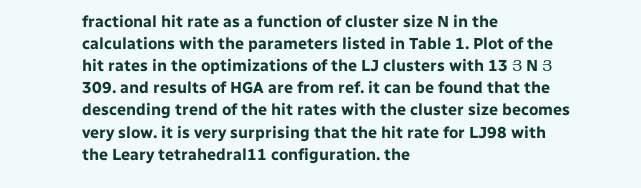fractional hit rate as a function of cluster size N in the calculations with the parameters listed in Table 1. Plot of the hit rates in the optimizations of the LJ clusters with 13 Յ N Յ 309. and results of HGA are from ref. it can be found that the descending trend of the hit rates with the cluster size becomes very slow. it is very surprising that the hit rate for LJ98 with the Leary tetrahedral11 configuration. the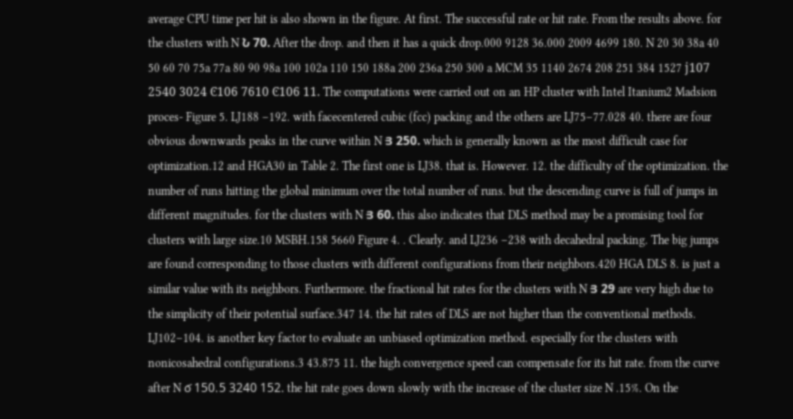average CPU time per hit is also shown in the figure. At first. The successful rate or hit rate. From the results above. for the clusters with N Ն 70. After the drop. and then it has a quick drop.000 9128 36.000 2009 4699 180. N 20 30 38a 40 50 60 70 75a 77a 80 90 98a 100 102a 110 150 188a 200 236a 250 300 a MCM 35 1140 2674 208 251 384 1527 ϳ107 2540 3024 Ͼ106 7610 Ͼ106 11. The computations were carried out on an HP cluster with Intel Itanium2 Madsion proces- Figure 5. LJ188 –192. with facecentered cubic (fcc) packing and the others are LJ75–77.028 40. there are four obvious downwards peaks in the curve within N Յ 250. which is generally known as the most difficult case for optimization.12 and HGA30 in Table 2. The first one is LJ38. that is. However. 12. the difficulty of the optimization. the number of runs hitting the global minimum over the total number of runs. but the descending curve is full of jumps in different magnitudes. for the clusters with N Յ 60. this also indicates that DLS method may be a promising tool for clusters with large size.10 MSBH.158 5660 Figure 4. . Clearly. and LJ236 –238 with decahedral packing. The big jumps are found corresponding to those clusters with different configurations from their neighbors.420 HGA DLS 8. is just a similar value with its neighbors. Furthermore. the fractional hit rates for the clusters with N Յ 29 are very high due to the simplicity of their potential surface.347 14. the hit rates of DLS are not higher than the conventional methods. LJ102–104. is another key factor to evaluate an unbiased optimization method. especially for the clusters with nonicosahedral configurations.3 43.875 11. the high convergence speed can compensate for its hit rate. from the curve after N ϭ 150.5 3240 152. the hit rate goes down slowly with the increase of the cluster size N .15%. On the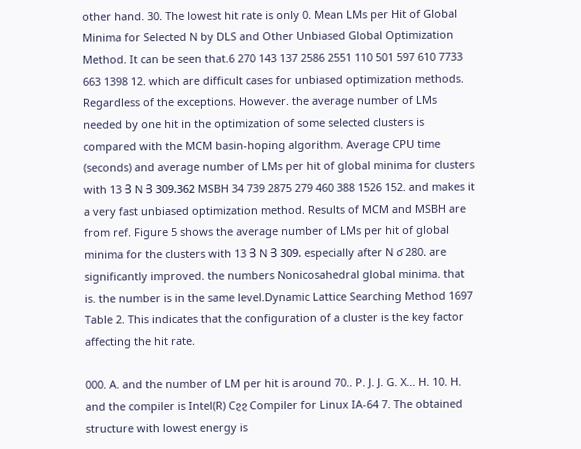other hand. 30. The lowest hit rate is only 0. Mean LMs per Hit of Global Minima for Selected N by DLS and Other Unbiased Global Optimization Method. It can be seen that.6 270 143 137 2586 2551 110 501 597 610 7733 663 1398 12. which are difficult cases for unbiased optimization methods. Regardless of the exceptions. However. the average number of LMs needed by one hit in the optimization of some selected clusters is compared with the MCM basin-hoping algorithm. Average CPU time (seconds) and average number of LMs per hit of global minima for clusters with 13 Յ N Յ 309.362 MSBH 34 739 2875 279 460 388 1526 152. and makes it a very fast unbiased optimization method. Results of MCM and MSBH are from ref. Figure 5 shows the average number of LMs per hit of global minima for the clusters with 13 Յ N Յ 309. especially after N ϭ 280. are significantly improved. the numbers Nonicosahedral global minima. that is. the number is in the same level.Dynamic Lattice Searching Method 1697 Table 2. This indicates that the configuration of a cluster is the key factor affecting the hit rate.

000. A. and the number of LM per hit is around 70.. P. J. J. G. X... H. 10. H. and the compiler is Intel(R) Cϩϩ Compiler for Linux IA-64 7. The obtained structure with lowest energy is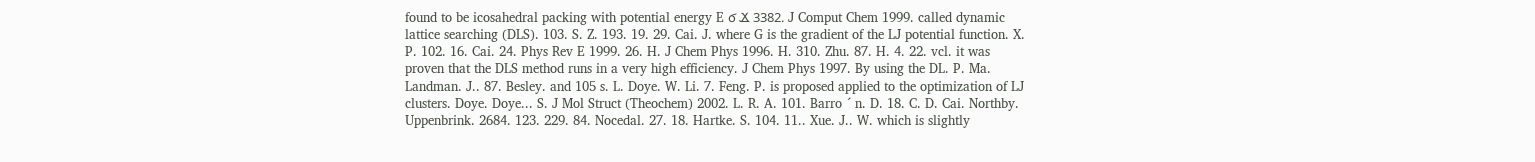found to be icosahedral packing with potential energy E ϭ Ϫ 3382. J Comput Chem 1999. called dynamic lattice searching (DLS). 103. S. Z. 193. 19. 29. Cai. J. where G is the gradient of the LJ potential function. X. P. 102. 16. Cai. 24. Phys Rev E 1999. 26. H. J Chem Phys 1996. H. 310. Zhu. 87. H. 4. 22. vcl. it was proven that the DLS method runs in a very high efficiency. J Chem Phys 1997. By using the DL. P. Ma. Landman. J.. 87. Besley. and 105 s. L. Doye. W. Li. 7. Feng. P. is proposed applied to the optimization of LJ clusters. Doye. Doye... S. J Mol Struct (Theochem) 2002. L. R. A. 101. Barro ´ n. D. 18. C. D. Cai. Northby. Uppenbrink. 2684. 123. 229. 84. Nocedal. 27. 18. Hartke. S. 104. 11.. Xue. J.. W. which is slightly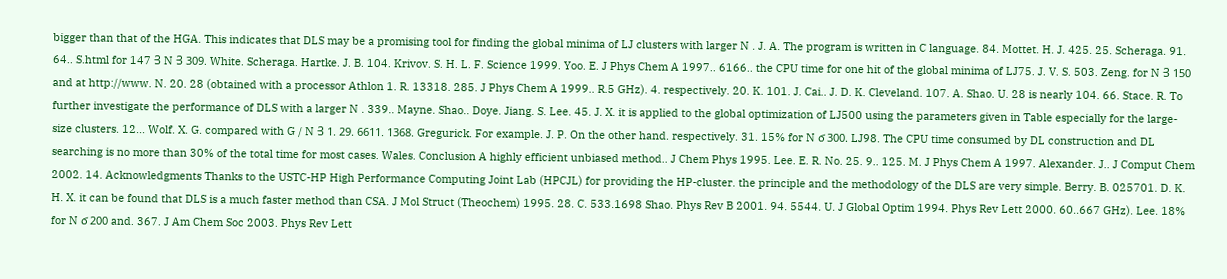bigger than that of the HGA. This indicates that DLS may be a promising tool for finding the global minima of LJ clusters with larger N . J. A. The program is written in C language. 84. Mottet. H. J. 425. 25. Scheraga. 91. 64.. S.html for 147 Յ N Յ 309. White. Scheraga. Hartke. J. B. 104. Krivov. S. H. L. F. Science 1999. Yoo. E. J Phys Chem A 1997.. 6166.. the CPU time for one hit of the global minima of LJ75. J. V. S. 503. Zeng. for N Յ 150 and at http://www. N. 20. 28 (obtained with a processor Athlon 1. R. 13318. 285. J Phys Chem A 1999.. R.5 GHz). 4. respectively. 20. K. 101. J. Cai.. J. D. K. Cleveland. 107. A. Shao. U. 28 is nearly 104. 66. Stace. R. To further investigate the performance of DLS with a larger N . 339.. Mayne. Shao.. Doye. Jiang. S. Lee. 45. J. X. it is applied to the global optimization of LJ500 using the parameters given in Table especially for the large-size clusters. 12... Wolf. X. G. compared with G / N Յ 1. 29. 6611. 1368. Gregurick. For example. J. P. On the other hand. respectively. 31. 15% for N ϭ 300. LJ98. The CPU time consumed by DL construction and DL searching is no more than 30% of the total time for most cases. Wales. Conclusion A highly efficient unbiased method.. J Chem Phys 1995. Lee. E. R. No. 25. 9.. 125. M. J Phys Chem A 1997. Alexander. J.. J Comput Chem 2002. 14. Acknowledgments Thanks to the USTC-HP High Performance Computing Joint Lab (HPCJL) for providing the HP-cluster. the principle and the methodology of the DLS are very simple. Berry. B. 025701. D. K. H. X. it can be found that DLS is a much faster method than CSA. J Mol Struct (Theochem) 1995. 28. C. 533.1698 Shao. Phys Rev B 2001. 94. 5544. U. J Global Optim 1994. Phys Rev Lett 2000. 60..667 GHz). Lee. 18% for N ϭ 200 and. 367. J Am Chem Soc 2003. Phys Rev Lett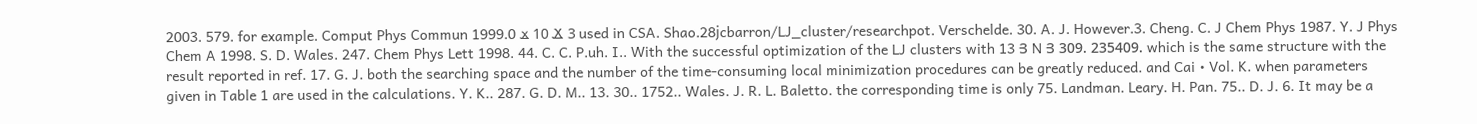2003. 579. for example. Comput Phys Commun 1999.0 ϫ 10 Ϫ 3 used in CSA. Shao.28ϳcbarron/LJ_cluster/researchpot. Verschelde. 30. A. J. However.3. Cheng. C. J Chem Phys 1987. Y. J Phys Chem A 1998. S. D. Wales. 247. Chem Phys Lett 1998. 44. C. C. P.uh. I.. With the successful optimization of the LJ clusters with 13 Յ N Յ 309. 235409. which is the same structure with the result reported in ref. 17. G. J. both the searching space and the number of the time-consuming local minimization procedures can be greatly reduced. and Cai • Vol. K. when parameters given in Table 1 are used in the calculations. Y. K.. 287. G. D. M.. 13. 30.. 1752.. Wales. J. R. L. Baletto. the corresponding time is only 75. Landman. Leary. H. Pan. 75.. D. J. 6. It may be a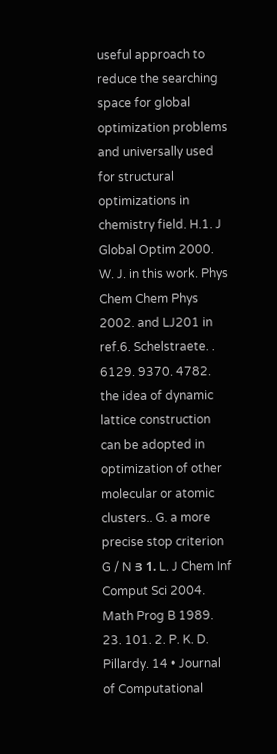useful approach to reduce the searching space for global optimization problems and universally used for structural optimizations in chemistry field. H.1. J Global Optim 2000. W. J. in this work. Phys Chem Chem Phys 2002. and LJ201 in ref.6. Schelstraete. . 6129. 9370. 4782. the idea of dynamic lattice construction can be adopted in optimization of other molecular or atomic clusters.. G. a more precise stop criterion G / N Յ 1. L. J Chem Inf Comput Sci 2004. Math Prog B 1989. 23. 101. 2. P. K. D. Pillardy. 14 • Journal of Computational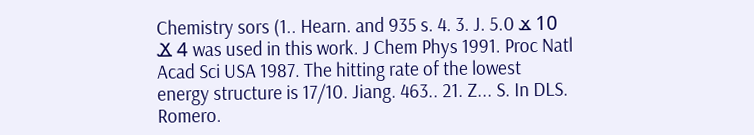Chemistry sors (1.. Hearn. and 935 s. 4. 3. J. 5.0 ϫ 10 Ϫ 4 was used in this work. J Chem Phys 1991. Proc Natl Acad Sci USA 1987. The hitting rate of the lowest energy structure is 17/10. Jiang. 463.. 21. Z... S. In DLS. Romero.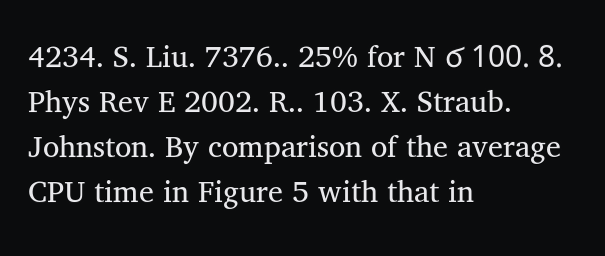4234. S. Liu. 7376.. 25% for N ϭ 100. 8. Phys Rev E 2002. R.. 103. X. Straub. Johnston. By comparison of the average CPU time in Figure 5 with that in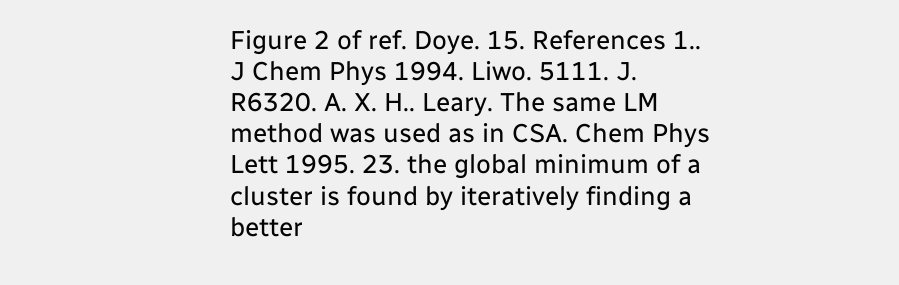Figure 2 of ref. Doye. 15. References 1.. J Chem Phys 1994. Liwo. 5111. J. R6320. A. X. H.. Leary. The same LM method was used as in CSA. Chem Phys Lett 1995. 23. the global minimum of a cluster is found by iteratively finding a better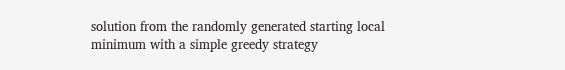solution from the randomly generated starting local minimum with a simple greedy strategy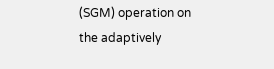(SGM) operation on the adaptively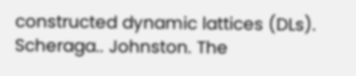constructed dynamic lattices (DLs). Scheraga.. Johnston. The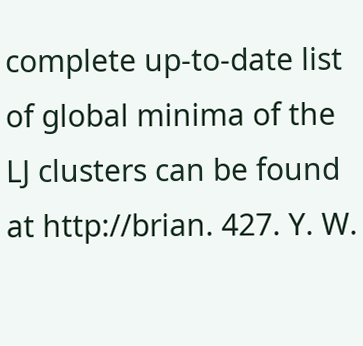complete up-to-date list of global minima of the LJ clusters can be found at http://brian. 427. Y. W.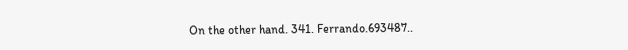On the other hand. 341. Ferrando.693487..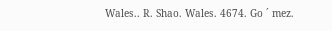Wales.. R. Shao. Wales. 4674. Go ´ mez.